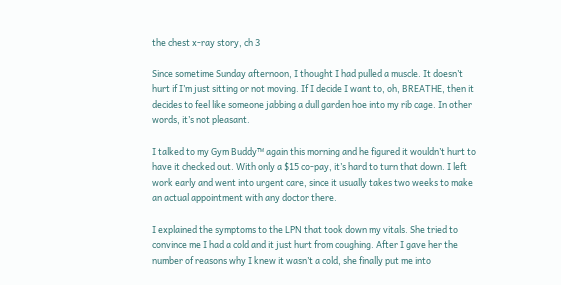the chest x-ray story, ch 3

Since sometime Sunday afternoon, I thought I had pulled a muscle. It doesn’t hurt if I’m just sitting or not moving. If I decide I want to, oh, BREATHE, then it decides to feel like someone jabbing a dull garden hoe into my rib cage. In other words, it’s not pleasant.

I talked to my Gym Buddy™ again this morning and he figured it wouldn’t hurt to have it checked out. With only a $15 co-pay, it’s hard to turn that down. I left work early and went into urgent care, since it usually takes two weeks to make an actual appointment with any doctor there.

I explained the symptoms to the LPN that took down my vitals. She tried to convince me I had a cold and it just hurt from coughing. After I gave her the number of reasons why I knew it wasn’t a cold, she finally put me into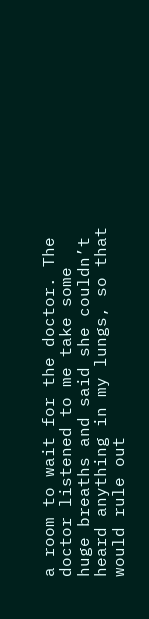a room to wait for the doctor. The doctor listened to me take some huge breaths and said she couldn’t heard anything in my lungs, so that would rule out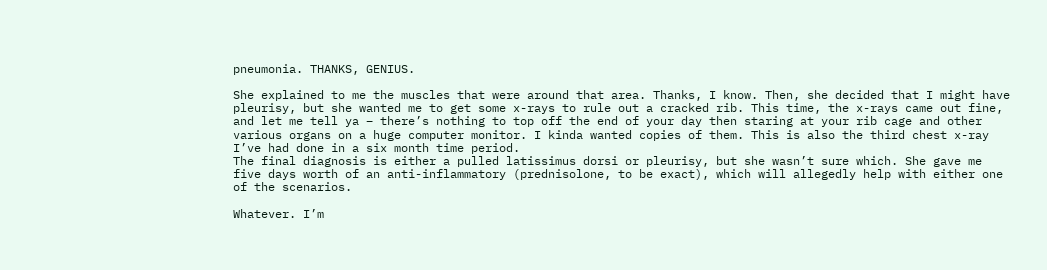pneumonia. THANKS, GENIUS.

She explained to me the muscles that were around that area. Thanks, I know. Then, she decided that I might have pleurisy, but she wanted me to get some x-rays to rule out a cracked rib. This time, the x-rays came out fine, and let me tell ya – there’s nothing to top off the end of your day then staring at your rib cage and other various organs on a huge computer monitor. I kinda wanted copies of them. This is also the third chest x-ray I’ve had done in a six month time period.
The final diagnosis is either a pulled latissimus dorsi or pleurisy, but she wasn’t sure which. She gave me five days worth of an anti-inflammatory (prednisolone, to be exact), which will allegedly help with either one of the scenarios.

Whatever. I’m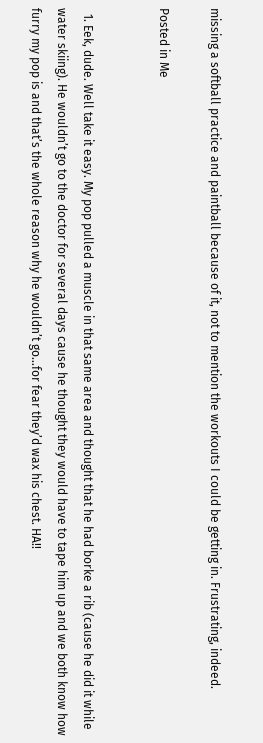missing a softball practice and paintball because of it, not to mention the workouts I could be getting in. Frustrating, indeed.

Posted in Me


  1. Eek, dude. Well take it easy. My pop pulled a muscle in that same area and thought that he had borke a rib (cause he did it while water skiing). He wouldn’t go to the doctor for several days cause he thought they would have to tape him up and we both know how furry my pop is and that’s the whole reason why he wouldn’t go…for fear they’d wax his chest. HA!!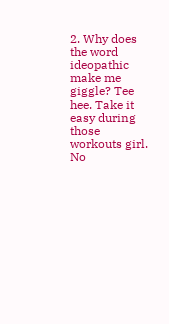2. Why does the word ideopathic make me giggle? Tee hee. Take it easy during those workouts girl. No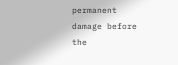permanent damage before the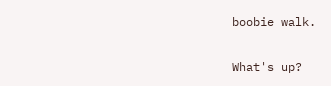boobie walk.

What's up?